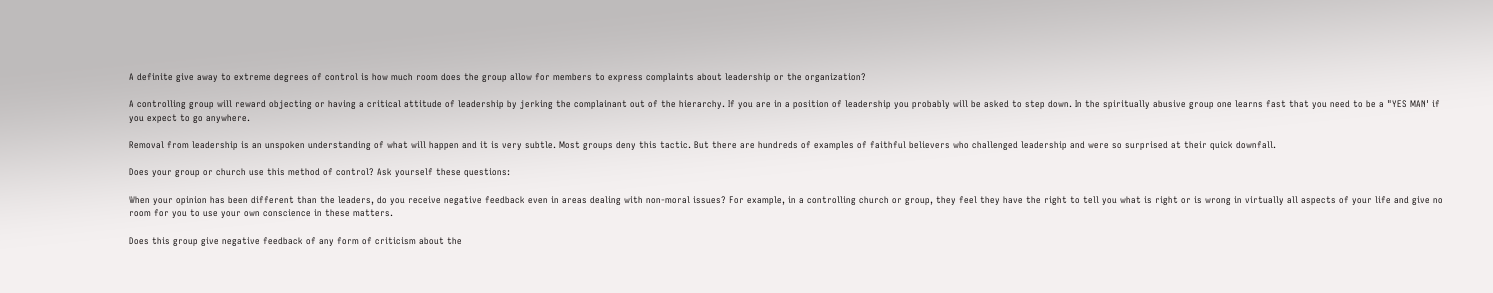A definite give away to extreme degrees of control is how much room does the group allow for members to express complaints about leadership or the organization?

A controlling group will reward objecting or having a critical attitude of leadership by jerking the complainant out of the hierarchy. If you are in a position of leadership you probably will be asked to step down. In the spiritually abusive group one learns fast that you need to be a "YES MAN' if you expect to go anywhere.

Removal from leadership is an unspoken understanding of what will happen and it is very subtle. Most groups deny this tactic. But there are hundreds of examples of faithful believers who challenged leadership and were so surprised at their quick downfall.

Does your group or church use this method of control? Ask yourself these questions:

When your opinion has been different than the leaders, do you receive negative feedback even in areas dealing with non-moral issues? For example, in a controlling church or group, they feel they have the right to tell you what is right or is wrong in virtually all aspects of your life and give no room for you to use your own conscience in these matters.

Does this group give negative feedback of any form of criticism about the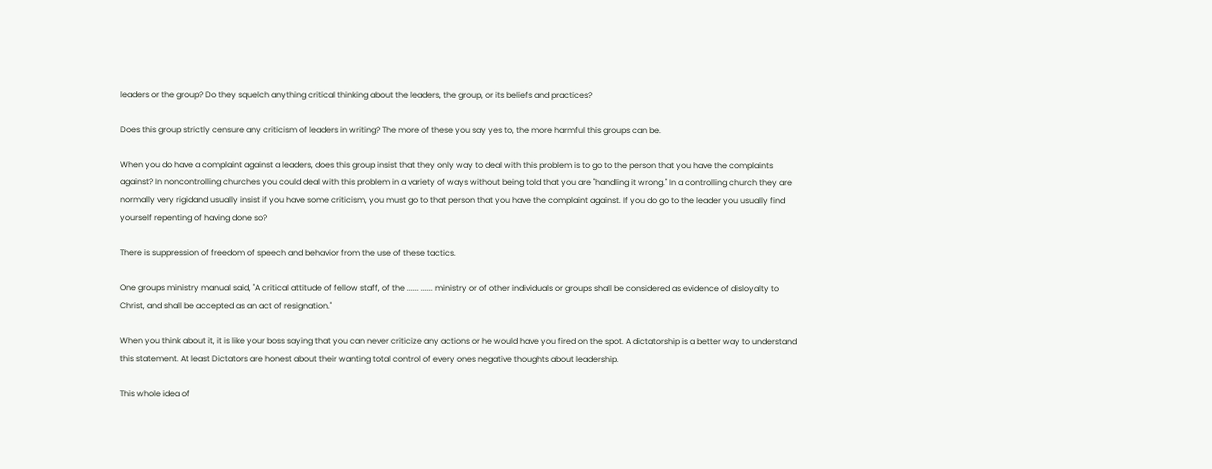leaders or the group? Do they squelch anything critical thinking about the leaders, the group, or its beliefs and practices?

Does this group strictly censure any criticism of leaders in writing? The more of these you say yes to, the more harmful this groups can be.

When you do have a complaint against a leaders, does this group insist that they only way to deal with this problem is to go to the person that you have the complaints against? In noncontrolling churches you could deal with this problem in a variety of ways without being told that you are "handling it wrong." In a controlling church they are normally very rigidand usually insist if you have some criticism, you must go to that person that you have the complaint against. If you do go to the leader you usually find yourself repenting of having done so?

There is suppression of freedom of speech and behavior from the use of these tactics.

One groups ministry manual said, "A critical attitude of fellow staff, of the ...... ...... ministry or of other individuals or groups shall be considered as evidence of disloyalty to Christ, and shall be accepted as an act of resignation."

When you think about it, it is like your boss saying that you can never criticize any actions or he would have you fired on the spot. A dictatorship is a better way to understand this statement. At least Dictators are honest about their wanting total control of every ones negative thoughts about leadership.

This whole idea of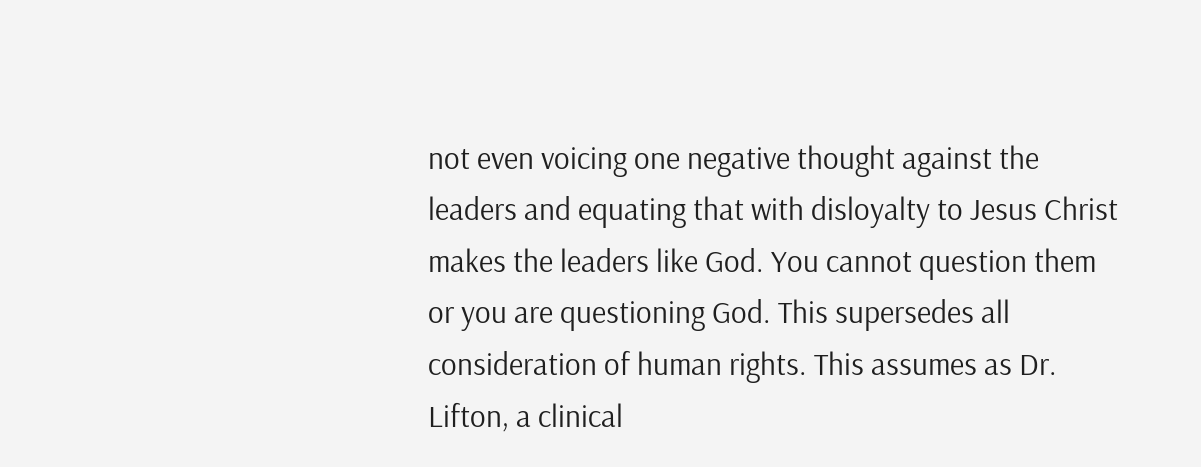not even voicing one negative thought against the leaders and equating that with disloyalty to Jesus Christ makes the leaders like God. You cannot question them or you are questioning God. This supersedes all consideration of human rights. This assumes as Dr. Lifton, a clinical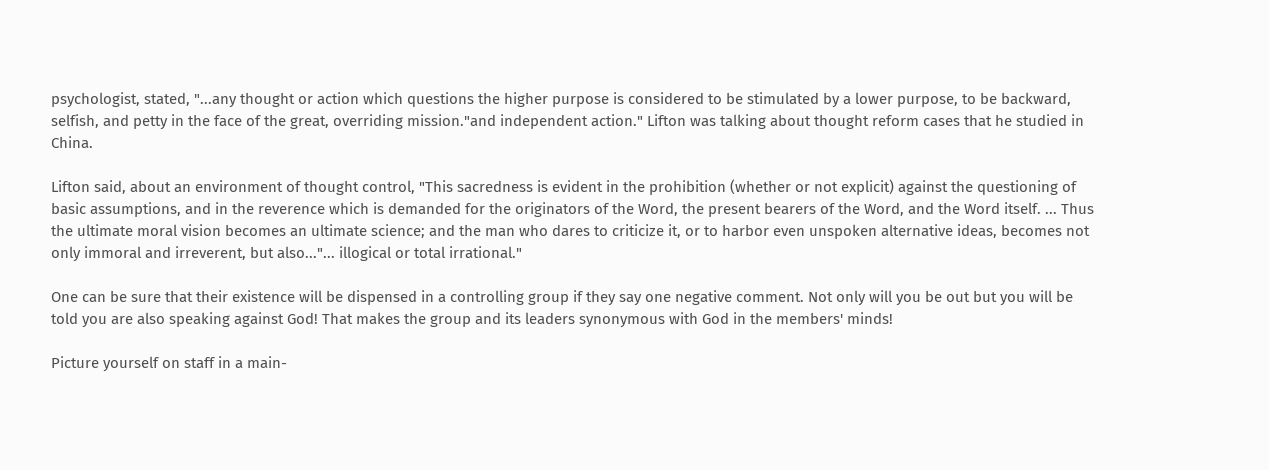psychologist, stated, "...any thought or action which questions the higher purpose is considered to be stimulated by a lower purpose, to be backward, selfish, and petty in the face of the great, overriding mission."and independent action." Lifton was talking about thought reform cases that he studied in China.

Lifton said, about an environment of thought control, "This sacredness is evident in the prohibition (whether or not explicit) against the questioning of basic assumptions, and in the reverence which is demanded for the originators of the Word, the present bearers of the Word, and the Word itself. ... Thus the ultimate moral vision becomes an ultimate science; and the man who dares to criticize it, or to harbor even unspoken alternative ideas, becomes not only immoral and irreverent, but also..."... illogical or total irrational."

One can be sure that their existence will be dispensed in a controlling group if they say one negative comment. Not only will you be out but you will be told you are also speaking against God! That makes the group and its leaders synonymous with God in the members' minds!

Picture yourself on staff in a main-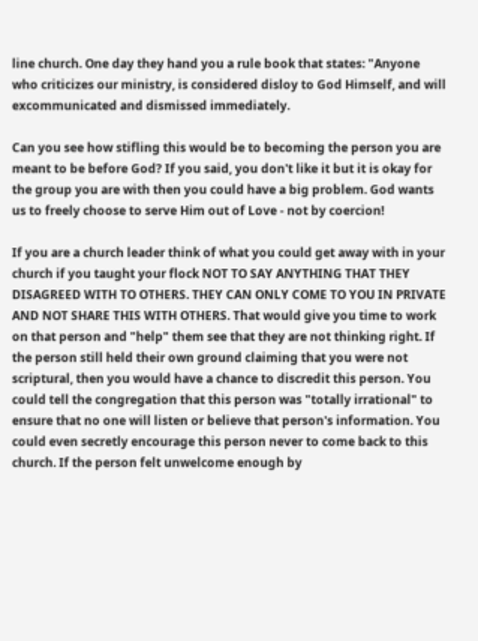line church. One day they hand you a rule book that states: "Anyone who criticizes our ministry, is considered disloy to God Himself, and will excommunicated and dismissed immediately.

Can you see how stifling this would be to becoming the person you are meant to be before God? If you said, you don't like it but it is okay for the group you are with then you could have a big problem. God wants us to freely choose to serve Him out of Love - not by coercion!

If you are a church leader think of what you could get away with in your church if you taught your flock NOT TO SAY ANYTHING THAT THEY DISAGREED WITH TO OTHERS. THEY CAN ONLY COME TO YOU IN PRIVATE AND NOT SHARE THIS WITH OTHERS. That would give you time to work on that person and "help" them see that they are not thinking right. If the person still held their own ground claiming that you were not scriptural, then you would have a chance to discredit this person. You could tell the congregation that this person was "totally irrational" to ensure that no one will listen or believe that person's information. You could even secretly encourage this person never to come back to this church. If the person felt unwelcome enough by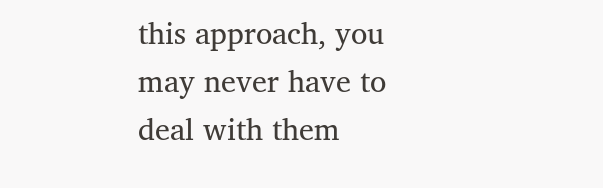this approach, you may never have to deal with them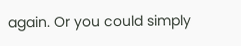again. Or you could simply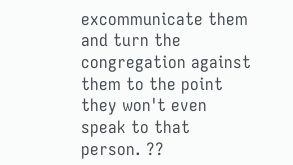excommunicate them and turn the congregation against them to the point they won't even speak to that person. ??